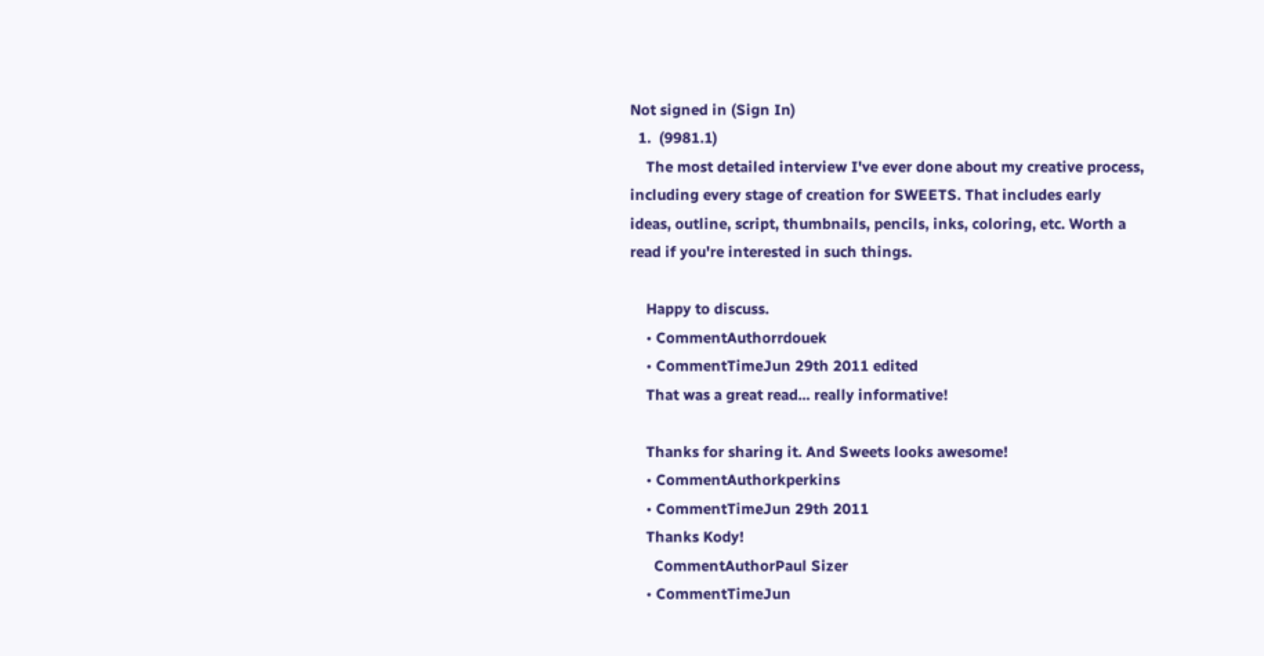Not signed in (Sign In)
  1.  (9981.1)
    The most detailed interview I've ever done about my creative process, including every stage of creation for SWEETS. That includes early ideas, outline, script, thumbnails, pencils, inks, coloring, etc. Worth a read if you're interested in such things.

    Happy to discuss.
    • CommentAuthorrdouek
    • CommentTimeJun 29th 2011 edited
    That was a great read... really informative!

    Thanks for sharing it. And Sweets looks awesome!
    • CommentAuthorkperkins
    • CommentTimeJun 29th 2011
    Thanks Kody!
      CommentAuthorPaul Sizer
    • CommentTimeJun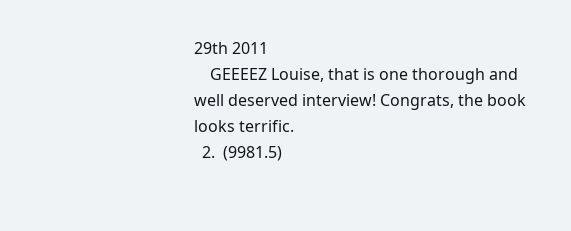29th 2011
    GEEEEZ Louise, that is one thorough and well deserved interview! Congrats, the book looks terrific.
  2.  (9981.5)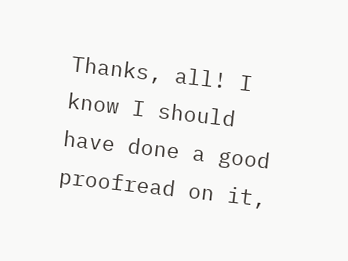Thanks, all! I know I should have done a good proofread on it,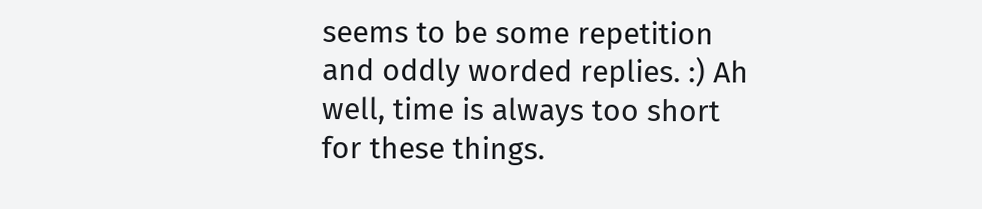seems to be some repetition and oddly worded replies. :) Ah well, time is always too short for these things.